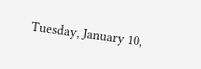Tuesday, January 10,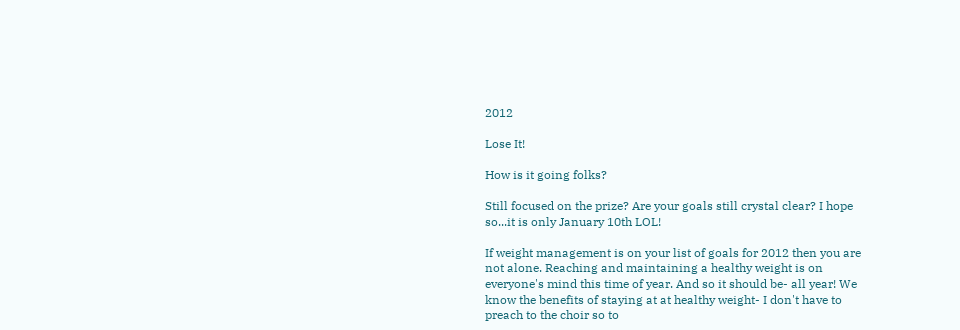2012

Lose It!

How is it going folks?

Still focused on the prize? Are your goals still crystal clear? I hope so...it is only January 10th LOL!

If weight management is on your list of goals for 2012 then you are not alone. Reaching and maintaining a healthy weight is on everyone's mind this time of year. And so it should be- all year! We know the benefits of staying at at healthy weight- I don't have to preach to the choir so to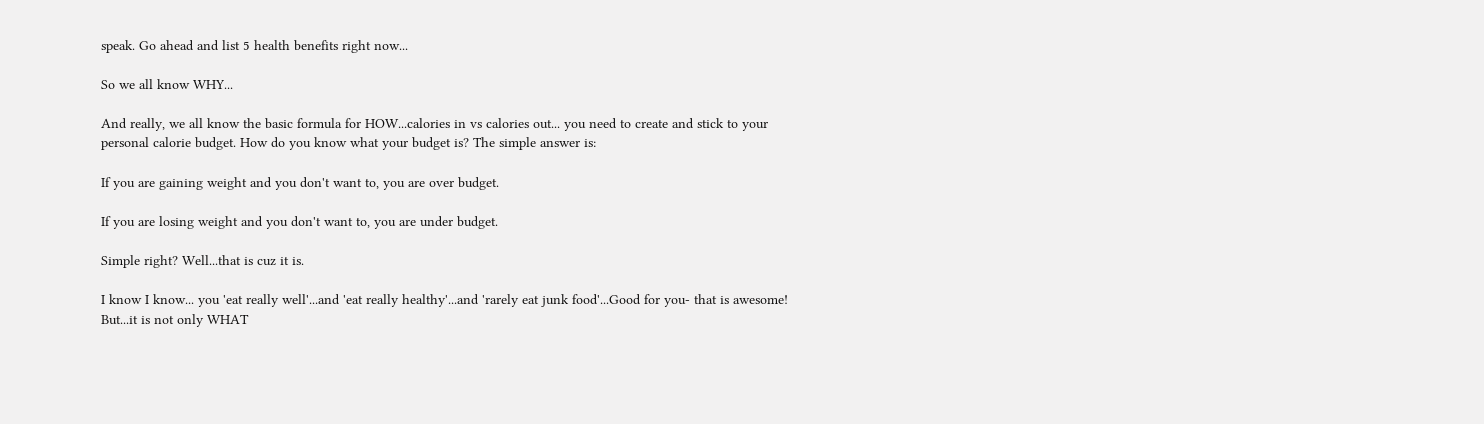speak. Go ahead and list 5 health benefits right now...

So we all know WHY...

And really, we all know the basic formula for HOW...calories in vs calories out... you need to create and stick to your personal calorie budget. How do you know what your budget is? The simple answer is:

If you are gaining weight and you don't want to, you are over budget.

If you are losing weight and you don't want to, you are under budget.

Simple right? Well...that is cuz it is.

I know I know... you 'eat really well'...and 'eat really healthy'...and 'rarely eat junk food'...Good for you- that is awesome! But...it is not only WHAT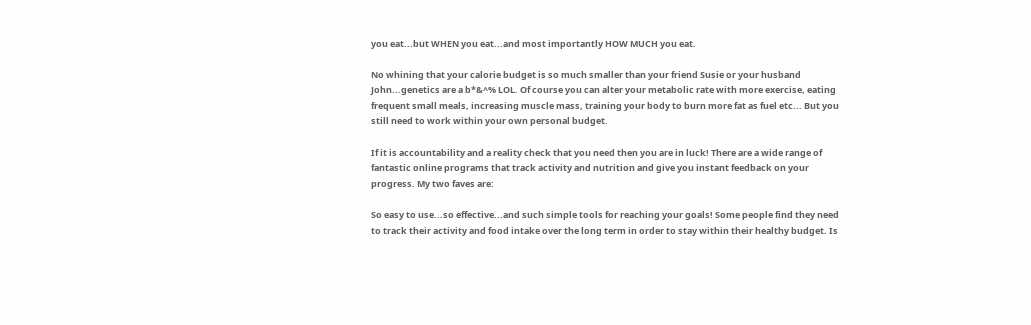you eat...but WHEN you eat...and most importantly HOW MUCH you eat.

No whining that your calorie budget is so much smaller than your friend Susie or your husband John...genetics are a b*&^% LOL. Of course you can alter your metabolic rate with more exercise, eating frequent small meals, increasing muscle mass, training your body to burn more fat as fuel etc... But you still need to work within your own personal budget.

If it is accountability and a reality check that you need then you are in luck! There are a wide range of fantastic online programs that track activity and nutrition and give you instant feedback on your progress. My two faves are:

So easy to use...so effective...and such simple tools for reaching your goals! Some people find they need to track their activity and food intake over the long term in order to stay within their healthy budget. Is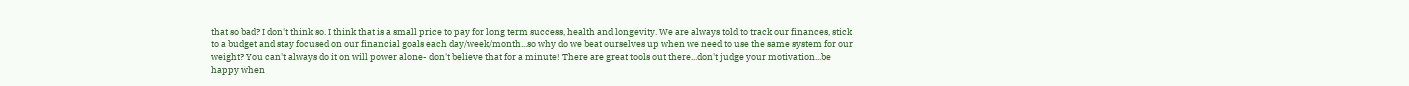that so bad? I don't think so. I think that is a small price to pay for long term success, health and longevity. We are always told to track our finances, stick to a budget and stay focused on our financial goals each day/week/month...so why do we beat ourselves up when we need to use the same system for our weight? You can't always do it on will power alone- don't believe that for a minute! There are great tools out there...don't judge your motivation...be happy when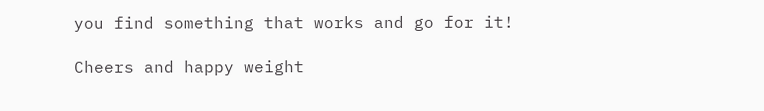you find something that works and go for it!

Cheers and happy weight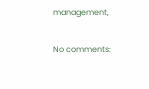management,


No comments: